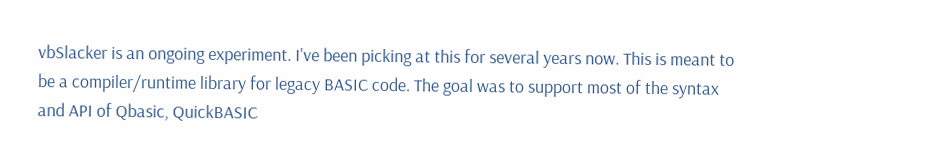vbSlacker is an ongoing experiment. I've been picking at this for several years now. This is meant to be a compiler/runtime library for legacy BASIC code. The goal was to support most of the syntax and API of Qbasic, QuickBASIC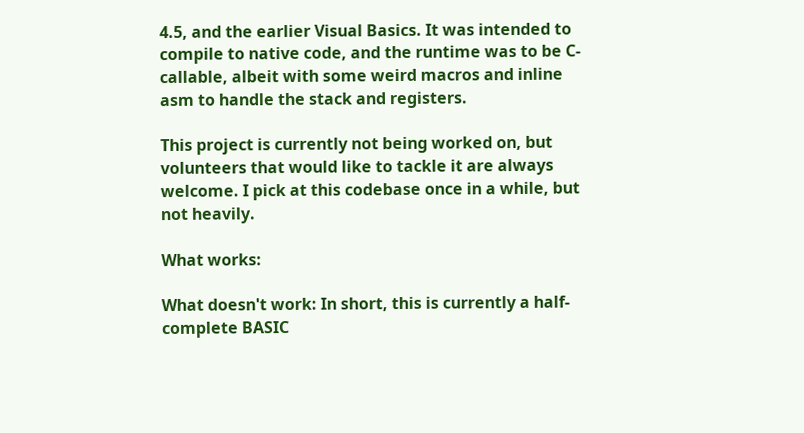4.5, and the earlier Visual Basics. It was intended to compile to native code, and the runtime was to be C-callable, albeit with some weird macros and inline asm to handle the stack and registers.

This project is currently not being worked on, but volunteers that would like to tackle it are always welcome. I pick at this codebase once in a while, but not heavily.

What works:

What doesn't work: In short, this is currently a half-complete BASIC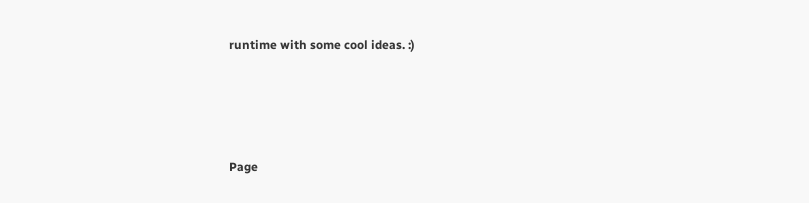runtime with some cool ideas. :)




Page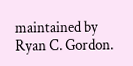maintained by Ryan C. Gordon.